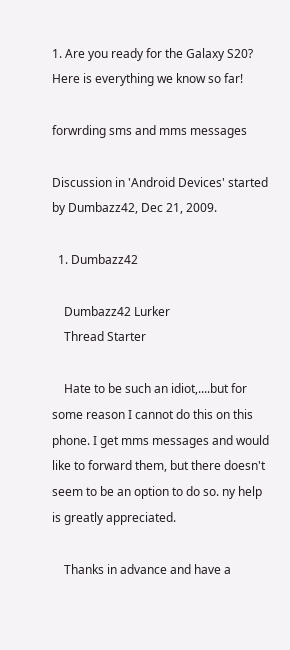1. Are you ready for the Galaxy S20? Here is everything we know so far!

forwrding sms and mms messages

Discussion in 'Android Devices' started by Dumbazz42, Dec 21, 2009.

  1. Dumbazz42

    Dumbazz42 Lurker
    Thread Starter

    Hate to be such an idiot,....but for some reason I cannot do this on this phone. I get mms messages and would like to forward them, but there doesn't seem to be an option to do so. ny help is greatly appreciated.

    Thanks in advance and have a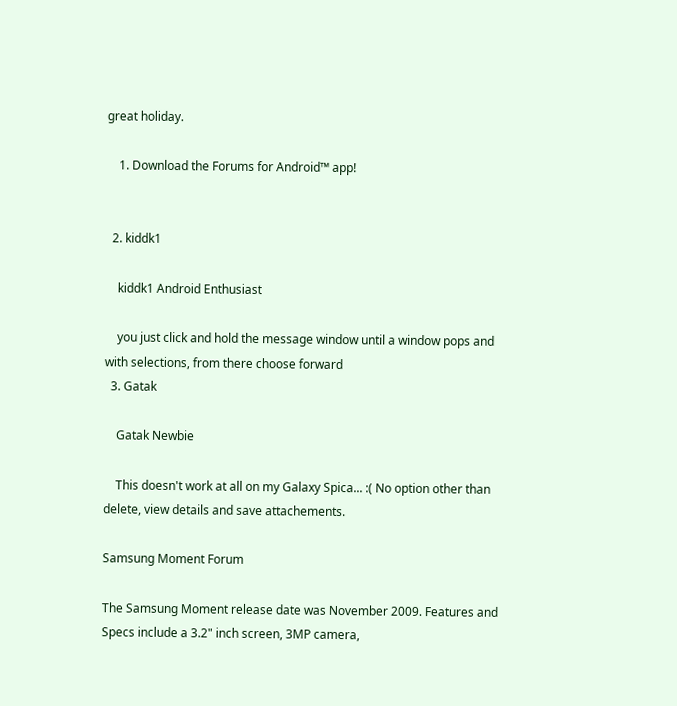great holiday.

    1. Download the Forums for Android™ app!


  2. kiddk1

    kiddk1 Android Enthusiast

    you just click and hold the message window until a window pops and with selections, from there choose forward
  3. Gatak

    Gatak Newbie

    This doesn't work at all on my Galaxy Spica... :( No option other than delete, view details and save attachements.

Samsung Moment Forum

The Samsung Moment release date was November 2009. Features and Specs include a 3.2" inch screen, 3MP camera,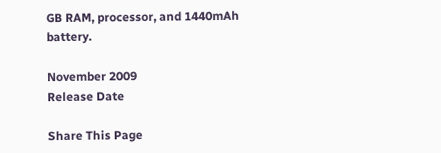GB RAM, processor, and 1440mAh battery.

November 2009
Release Date

Share This Page